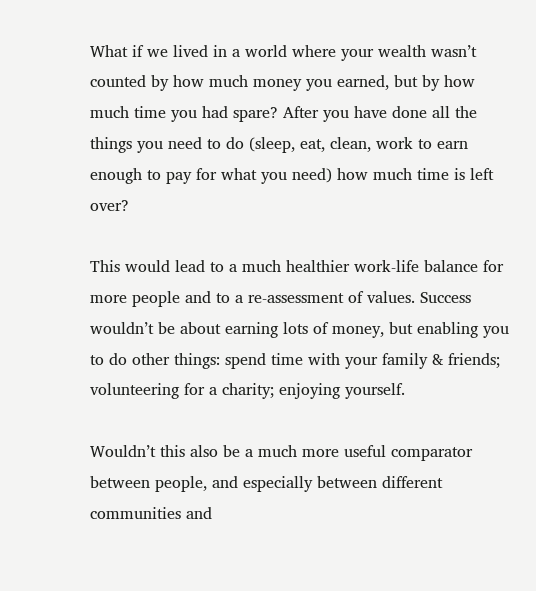What if we lived in a world where your wealth wasn’t counted by how much money you earned, but by how much time you had spare? After you have done all the things you need to do (sleep, eat, clean, work to earn enough to pay for what you need) how much time is left over?

This would lead to a much healthier work-life balance for more people and to a re-assessment of values. Success wouldn’t be about earning lots of money, but enabling you to do other things: spend time with your family & friends; volunteering for a charity; enjoying yourself.

Wouldn’t this also be a much more useful comparator between people, and especially between different communities and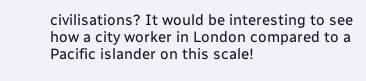civilisations? It would be interesting to see how a city worker in London compared to a Pacific islander on this scale!